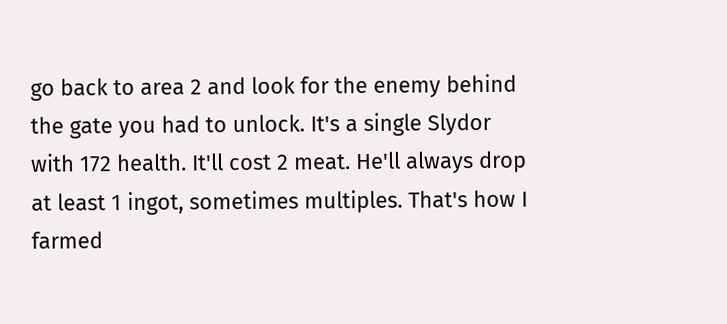go back to area 2 and look for the enemy behind the gate you had to unlock. It's a single Slydor with 172 health. It'll cost 2 meat. He'll always drop at least 1 ingot, sometimes multiples. That's how I farmed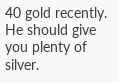40 gold recently. He should give you plenty of silver.